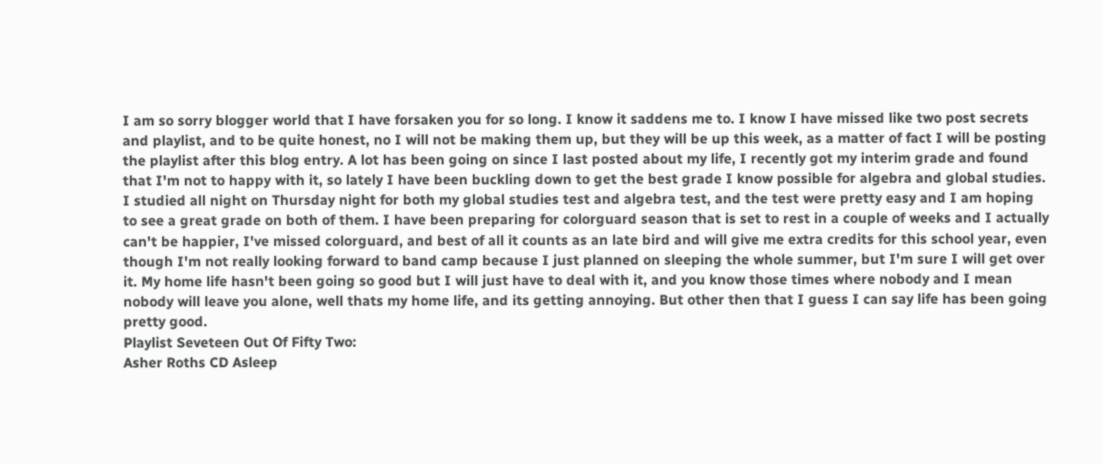I am so sorry blogger world that I have forsaken you for so long. I know it saddens me to. I know I have missed like two post secrets and playlist, and to be quite honest, no I will not be making them up, but they will be up this week, as a matter of fact I will be posting the playlist after this blog entry. A lot has been going on since I last posted about my life, I recently got my interim grade and found that I'm not to happy with it, so lately I have been buckling down to get the best grade I know possible for algebra and global studies. I studied all night on Thursday night for both my global studies test and algebra test, and the test were pretty easy and I am hoping to see a great grade on both of them. I have been preparing for colorguard season that is set to rest in a couple of weeks and I actually can't be happier, I've missed colorguard, and best of all it counts as an late bird and will give me extra credits for this school year, even though I'm not really looking forward to band camp because I just planned on sleeping the whole summer, but I'm sure I will get over it. My home life hasn't been going so good but I will just have to deal with it, and you know those times where nobody and I mean nobody will leave you alone, well thats my home life, and its getting annoying. But other then that I guess I can say life has been going pretty good.
Playlist Seveteen Out Of Fifty Two:
Asher Roths CD Asleep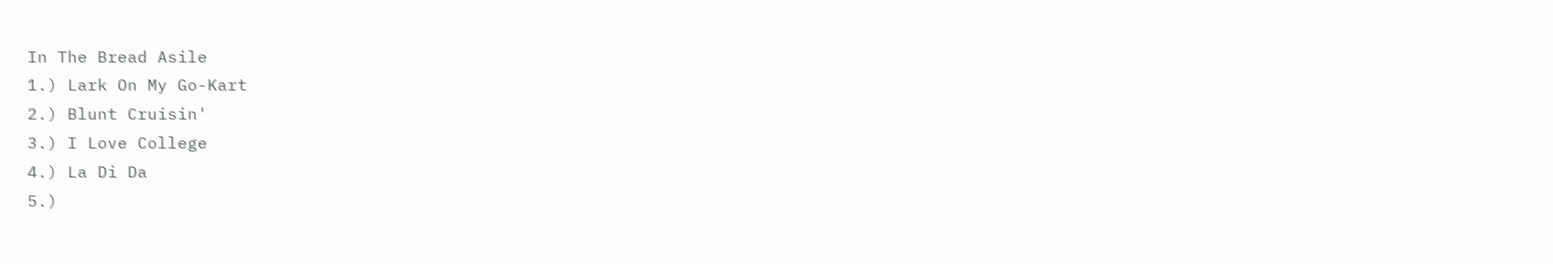In The Bread Asile
1.) Lark On My Go-Kart
2.) Blunt Cruisin'
3.) I Love College
4.) La Di Da
5.)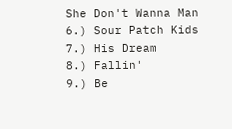She Don't Wanna Man
6.) Sour Patch Kids
7.) His Dream
8.) Fallin'
9.) Be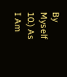By Myself
10.) As I Am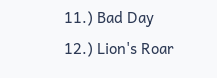11.) Bad Day
12.) Lion's Roar